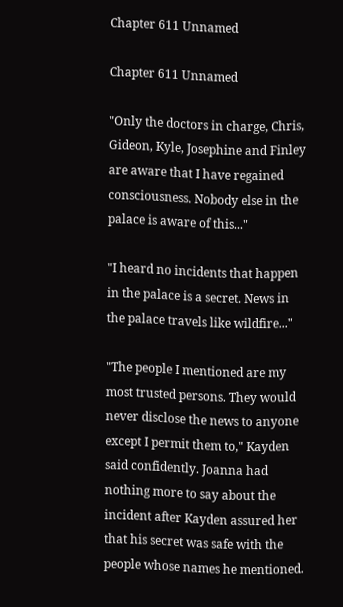Chapter 611 Unnamed

Chapter 611 Unnamed

"Only the doctors in charge, Chris, Gideon, Kyle, Josephine and Finley are aware that I have regained consciousness. Nobody else in the palace is aware of this..."

"I heard no incidents that happen in the palace is a secret. News in the palace travels like wildfire..."

"The people I mentioned are my most trusted persons. They would never disclose the news to anyone except I permit them to," Kayden said confidently. Joanna had nothing more to say about the incident after Kayden assured her that his secret was safe with the people whose names he mentioned.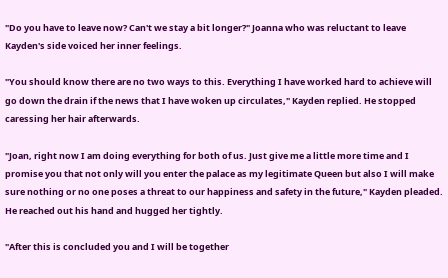"Do you have to leave now? Can't we stay a bit longer?" Joanna who was reluctant to leave Kayden's side voiced her inner feelings.

"You should know there are no two ways to this. Everything I have worked hard to achieve will go down the drain if the news that I have woken up circulates," Kayden replied. He stopped caressing her hair afterwards.

"Joan, right now I am doing everything for both of us. Just give me a little more time and I promise you that not only will you enter the palace as my legitimate Queen but also I will make sure nothing or no one poses a threat to our happiness and safety in the future," Kayden pleaded. He reached out his hand and hugged her tightly.

"After this is concluded you and I will be together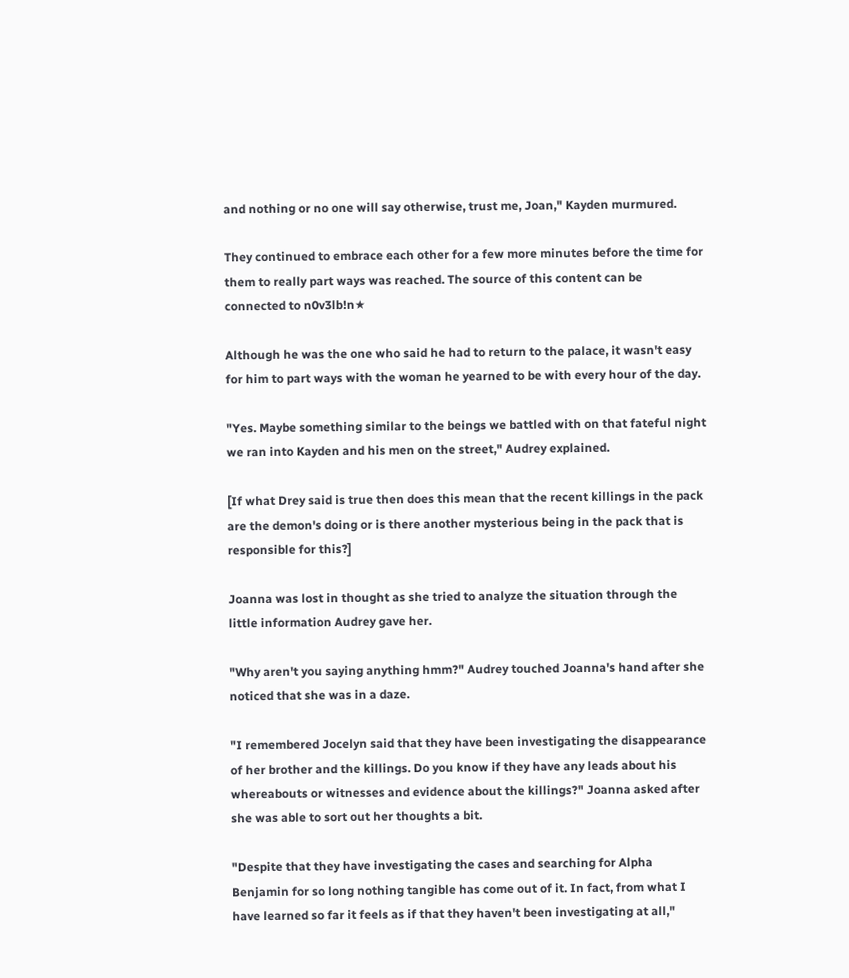and nothing or no one will say otherwise, trust me, Joan," Kayden murmured.

They continued to embrace each other for a few more minutes before the time for them to really part ways was reached. The source of this content can be connected to n0v3lb!n★

Although he was the one who said he had to return to the palace, it wasn't easy for him to part ways with the woman he yearned to be with every hour of the day.

"Yes. Maybe something similar to the beings we battled with on that fateful night we ran into Kayden and his men on the street," Audrey explained.

[If what Drey said is true then does this mean that the recent killings in the pack are the demon's doing or is there another mysterious being in the pack that is responsible for this?]

Joanna was lost in thought as she tried to analyze the situation through the little information Audrey gave her.

"Why aren't you saying anything hmm?" Audrey touched Joanna's hand after she noticed that she was in a daze.

"I remembered Jocelyn said that they have been investigating the disappearance of her brother and the killings. Do you know if they have any leads about his whereabouts or witnesses and evidence about the killings?" Joanna asked after she was able to sort out her thoughts a bit.

"Despite that they have investigating the cases and searching for Alpha Benjamin for so long nothing tangible has come out of it. In fact, from what I have learned so far it feels as if that they haven't been investigating at all,"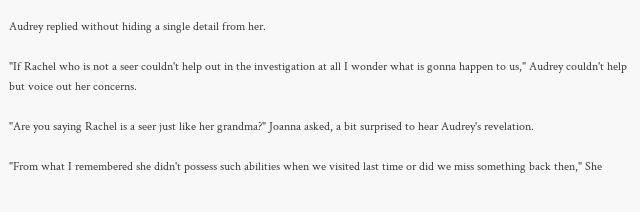Audrey replied without hiding a single detail from her.

"If Rachel who is not a seer couldn't help out in the investigation at all I wonder what is gonna happen to us," Audrey couldn't help but voice out her concerns.

"Are you saying Rachel is a seer just like her grandma?" Joanna asked, a bit surprised to hear Audrey's revelation.

"From what I remembered she didn't possess such abilities when we visited last time or did we miss something back then," She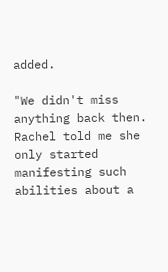added.

"We didn't miss anything back then. Rachel told me she only started manifesting such abilities about a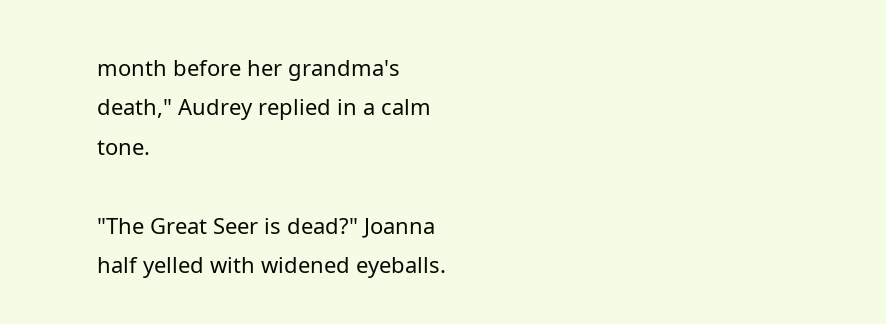month before her grandma's death," Audrey replied in a calm tone.

"The Great Seer is dead?" Joanna half yelled with widened eyeballs.